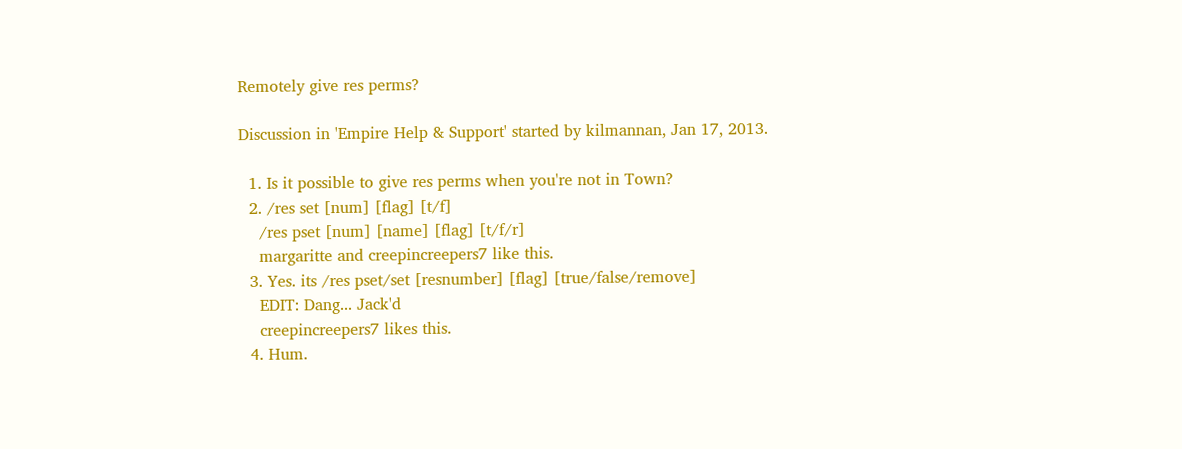Remotely give res perms?

Discussion in 'Empire Help & Support' started by kilmannan, Jan 17, 2013.

  1. Is it possible to give res perms when you're not in Town?
  2. /res set [num] [flag] [t/f]
    /res pset [num] [name] [flag] [t/f/r]
    margaritte and creepincreepers7 like this.
  3. Yes. its /res pset/set [resnumber] [flag] [true/false/remove]
    EDIT: Dang... Jack'd
    creepincreepers7 likes this.
  4. Hum.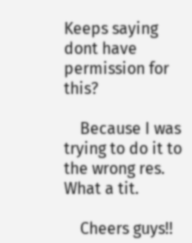Keeps saying dont have permission for this?

    Because I was trying to do it to the wrong res. What a tit.

    Cheers guys!!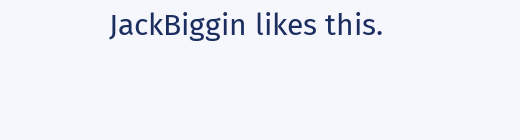JackBiggin likes this.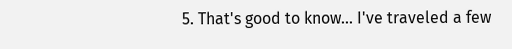5. That's good to know... I've traveled a few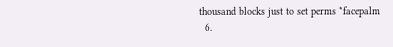thousand blocks just to set perms *facepalm
  6.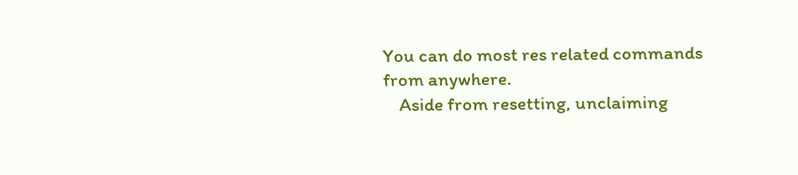You can do most res related commands from anywhere.
    Aside from resetting, unclaiming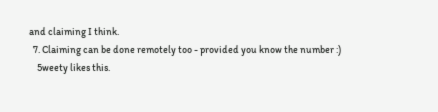and claiming I think.
  7. Claiming can be done remotely too - provided you know the number :)
    5weety likes this.